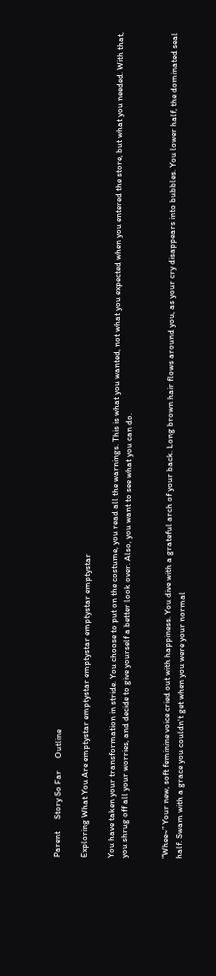Parent      Story So Far      Outline

Exploring What You Are emptystar emptystar emptystar emptystar emptystar

You have taken your transformation in stride. You choose to put on the costume, you read all the warnings. This is what you wanted, not what you expected when you entered the store, but what you needed. With that, you shrug off all your worries, and decide to give yourself a better look over. Also, you want to see what you can do.


“Whee~” Your new, soft feminine voice cried out with happiness. You dive with a grateful arch of your back. Long brown hair flows around you, as your cry disappears into bubbles. You lower half, the dominated seal half. Swam with a grace you couldn't get when you were your normal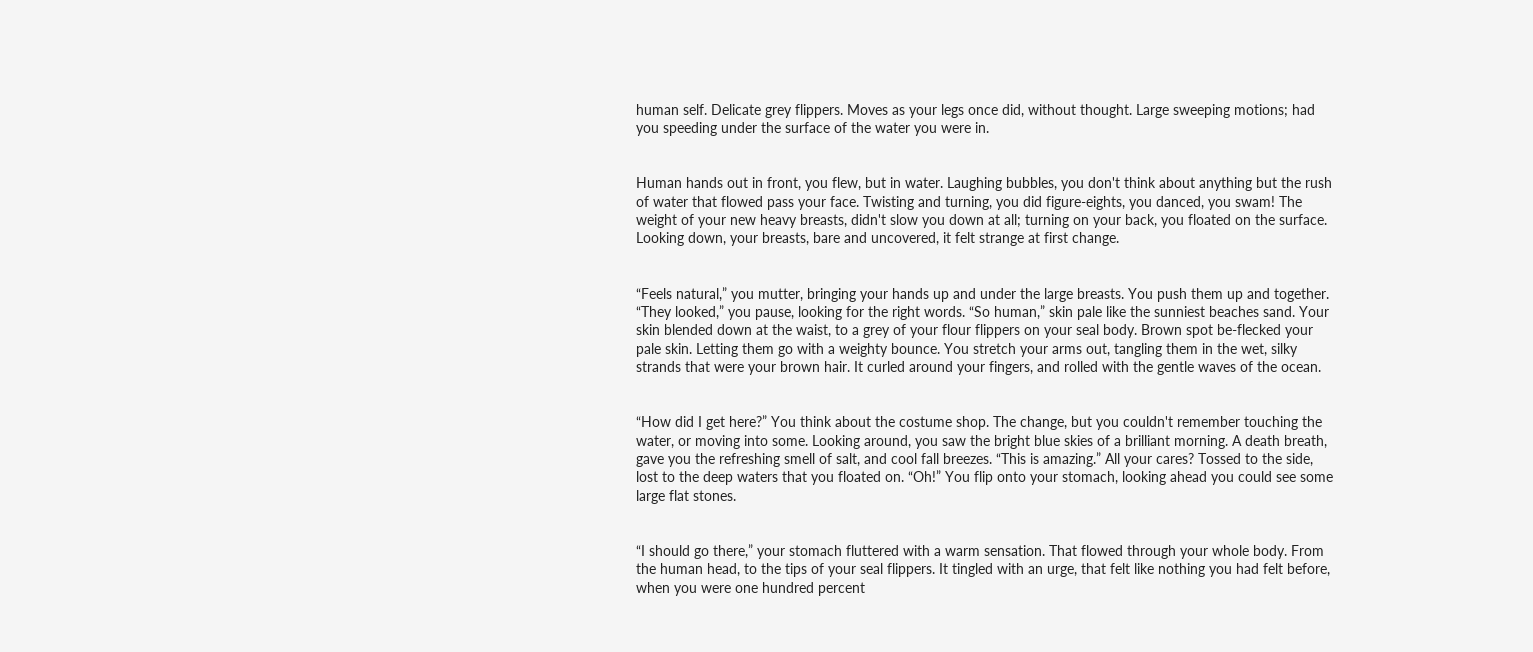human self. Delicate grey flippers. Moves as your legs once did, without thought. Large sweeping motions; had you speeding under the surface of the water you were in.


Human hands out in front, you flew, but in water. Laughing bubbles, you don't think about anything but the rush of water that flowed pass your face. Twisting and turning, you did figure-eights, you danced, you swam! The weight of your new heavy breasts, didn't slow you down at all; turning on your back, you floated on the surface. Looking down, your breasts, bare and uncovered, it felt strange at first change.


“Feels natural,” you mutter, bringing your hands up and under the large breasts. You push them up and together. “They looked,” you pause, looking for the right words. “So human,” skin pale like the sunniest beaches sand. Your skin blended down at the waist, to a grey of your flour flippers on your seal body. Brown spot be-flecked your pale skin. Letting them go with a weighty bounce. You stretch your arms out, tangling them in the wet, silky strands that were your brown hair. It curled around your fingers, and rolled with the gentle waves of the ocean.


“How did I get here?” You think about the costume shop. The change, but you couldn't remember touching the water, or moving into some. Looking around, you saw the bright blue skies of a brilliant morning. A death breath, gave you the refreshing smell of salt, and cool fall breezes. “This is amazing.” All your cares? Tossed to the side, lost to the deep waters that you floated on. “Oh!” You flip onto your stomach, looking ahead you could see some large flat stones.


“I should go there,” your stomach fluttered with a warm sensation. That flowed through your whole body. From the human head, to the tips of your seal flippers. It tingled with an urge, that felt like nothing you had felt before, when you were one hundred percent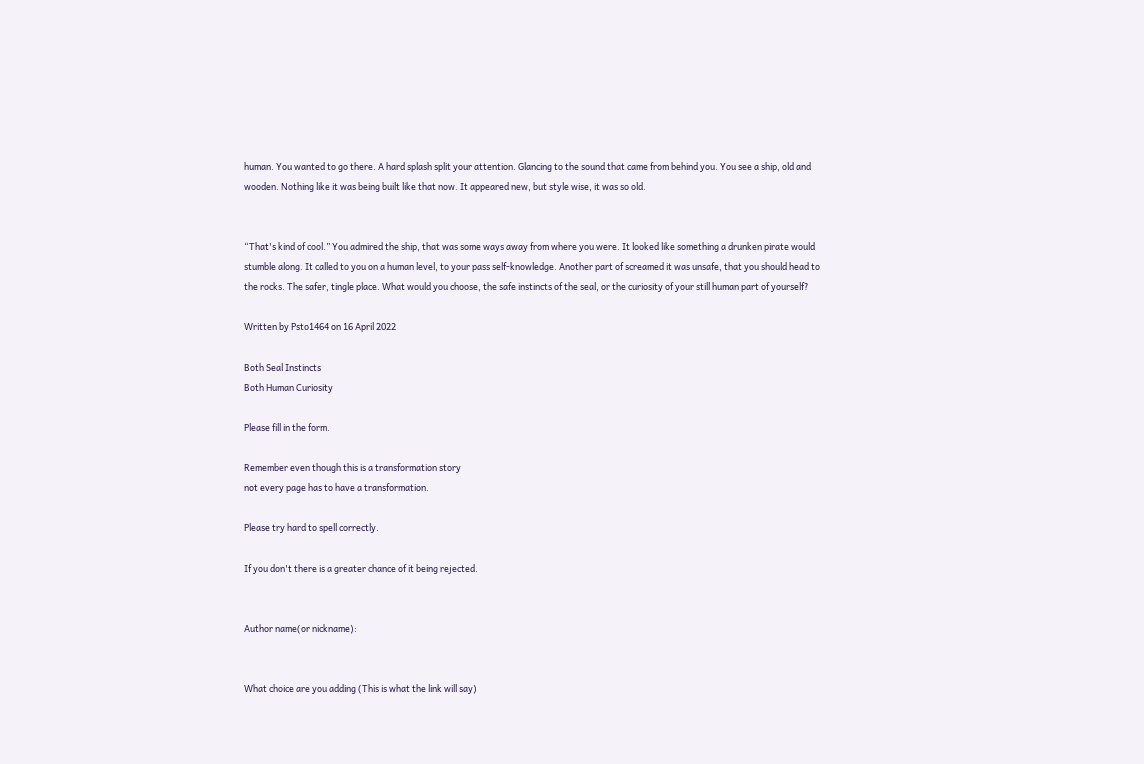human. You wanted to go there. A hard splash split your attention. Glancing to the sound that came from behind you. You see a ship, old and wooden. Nothing like it was being built like that now. It appeared new, but style wise, it was so old.


“That's kind of cool.” You admired the ship, that was some ways away from where you were. It looked like something a drunken pirate would stumble along. It called to you on a human level, to your pass self-knowledge. Another part of screamed it was unsafe, that you should head to the rocks. The safer, tingle place. What would you choose, the safe instincts of the seal, or the curiosity of your still human part of yourself?

Written by Psto1464 on 16 April 2022

Both Seal Instincts
Both Human Curiosity

Please fill in the form.

Remember even though this is a transformation story
not every page has to have a transformation.

Please try hard to spell correctly.

If you don't there is a greater chance of it being rejected.


Author name(or nickname):


What choice are you adding (This is what the link will say)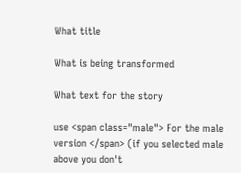What title

What is being transformed

What text for the story

use <span class="male"> For the male version </span> (if you selected male above you don't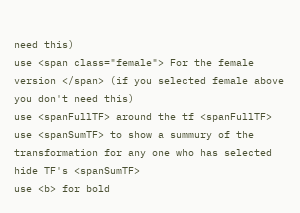need this)
use <span class="female"> For the female version </span> (if you selected female above you don't need this)
use <spanFullTF> around the tf <spanFullTF>
use <spanSumTF> to show a summury of the transformation for any one who has selected hide TF's <spanSumTF>
use <b> for bold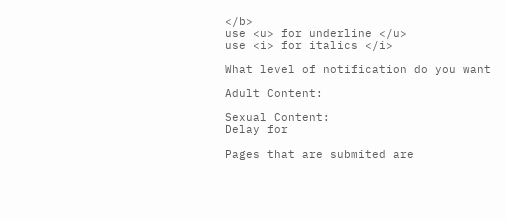</b>
use <u> for underline </u>
use <i> for italics </i>

What level of notification do you want

Adult Content:

Sexual Content:
Delay for

Pages that are submited are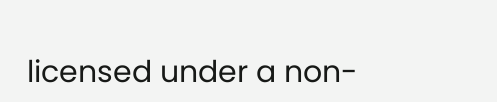licensed under a non-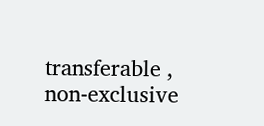transferable , non-exclusive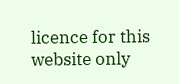licence for this website only